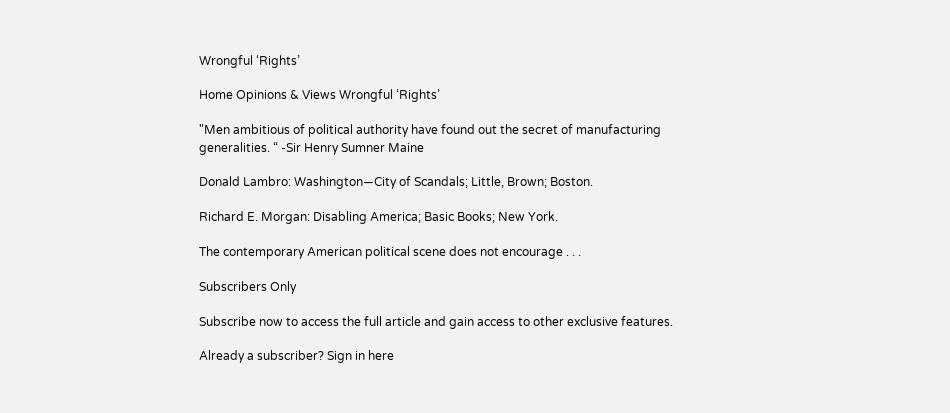Wrongful ‘Rights’

Home Opinions & Views Wrongful ‘Rights’

"Men ambitious of political authority have found out the secret of manufacturing generalities. “ -Sir Henry Sumner Maine

Donald Lambro: Washington—City of Scandals; Little, Brown; Boston.

Richard E. Morgan: Disabling America; Basic Books; New York.

The contemporary American political scene does not encourage . . .

Subscribers Only

Subscribe now to access the full article and gain access to other exclusive features.

Already a subscriber? Sign in here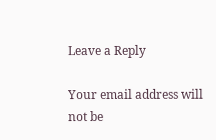Leave a Reply

Your email address will not be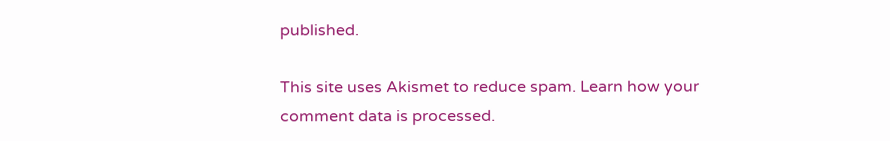published.

This site uses Akismet to reduce spam. Learn how your comment data is processed.